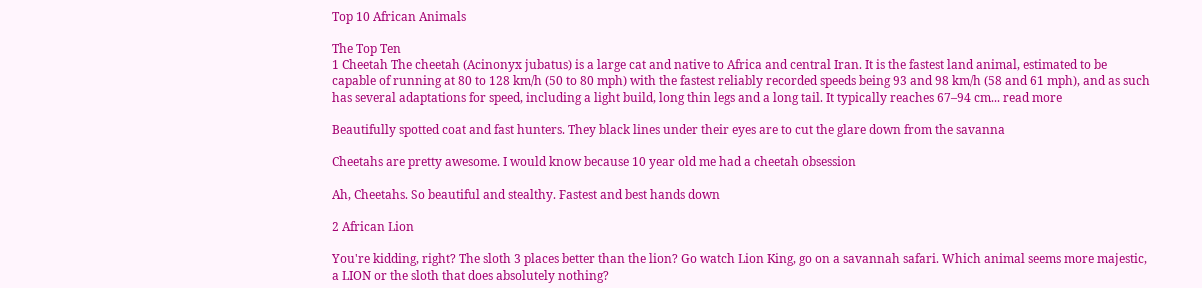Top 10 African Animals

The Top Ten
1 Cheetah The cheetah (Acinonyx jubatus) is a large cat and native to Africa and central Iran. It is the fastest land animal, estimated to be capable of running at 80 to 128 km/h (50 to 80 mph) with the fastest reliably recorded speeds being 93 and 98 km/h (58 and 61 mph), and as such has several adaptations for speed, including a light build, long thin legs and a long tail. It typically reaches 67–94 cm... read more

Beautifully spotted coat and fast hunters. They black lines under their eyes are to cut the glare down from the savanna

Cheetahs are pretty awesome. I would know because 10 year old me had a cheetah obsession

Ah, Cheetahs. So beautiful and stealthy. Fastest and best hands down

2 African Lion

You're kidding, right? The sloth 3 places better than the lion? Go watch Lion King, go on a savannah safari. Which animal seems more majestic, a LION or the sloth that does absolutely nothing?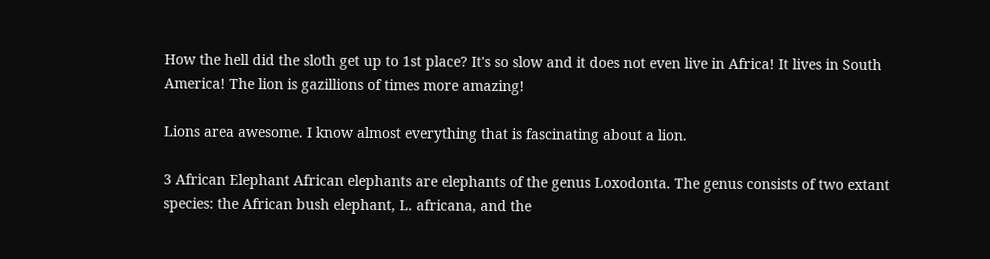How the hell did the sloth get up to 1st place? It's so slow and it does not even live in Africa! It lives in South America! The lion is gazillions of times more amazing!

Lions area awesome. I know almost everything that is fascinating about a lion.

3 African Elephant African elephants are elephants of the genus Loxodonta. The genus consists of two extant species: the African bush elephant, L. africana, and the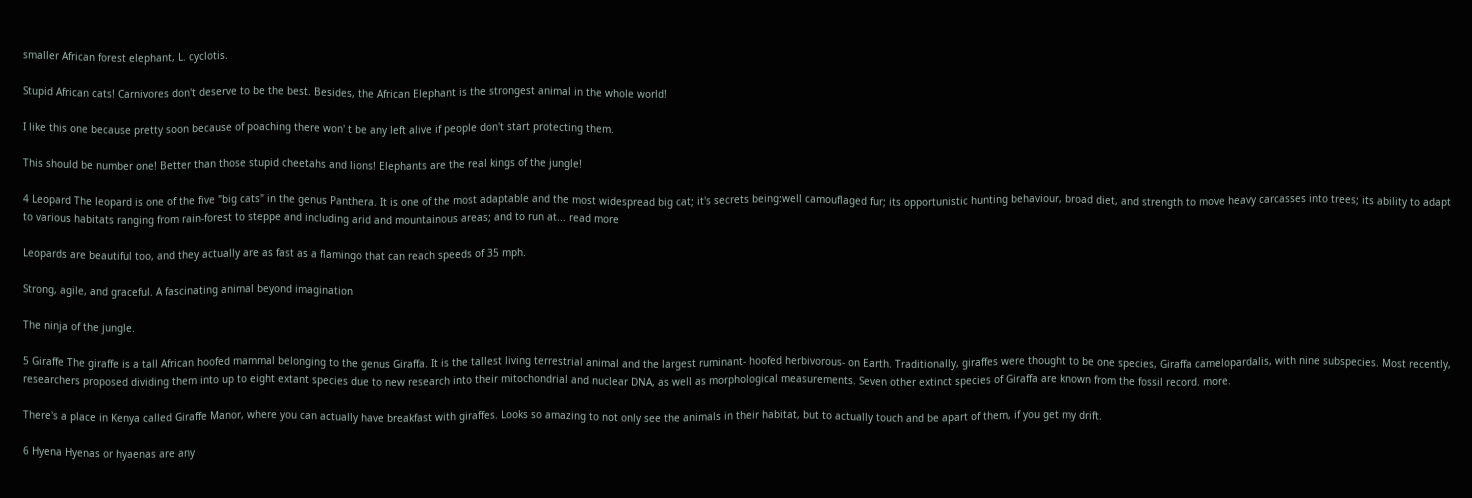smaller African forest elephant, L. cyclotis.

Stupid African cats! Carnivores don't deserve to be the best. Besides, the African Elephant is the strongest animal in the whole world!

I like this one because pretty soon because of poaching there won' t be any left alive if people don't start protecting them.

This should be number one! Better than those stupid cheetahs and lions! Elephants are the real kings of the jungle!

4 Leopard The leopard is one of the five "big cats" in the genus Panthera. It is one of the most adaptable and the most widespread big cat; it's secrets being:well camouflaged fur; its opportunistic hunting behaviour, broad diet, and strength to move heavy carcasses into trees; its ability to adapt to various habitats ranging from rain-forest to steppe and including arid and mountainous areas; and to run at... read more

Leopards are beautiful too, and they actually are as fast as a flamingo that can reach speeds of 35 mph.

Strong, agile, and graceful. A fascinating animal beyond imagination

The ninja of the jungle.

5 Giraffe The giraffe is a tall African hoofed mammal belonging to the genus Giraffa. It is the tallest living terrestrial animal and the largest ruminant- hoofed herbivorous- on Earth. Traditionally, giraffes were thought to be one species, Giraffa camelopardalis, with nine subspecies. Most recently, researchers proposed dividing them into up to eight extant species due to new research into their mitochondrial and nuclear DNA, as well as morphological measurements. Seven other extinct species of Giraffa are known from the fossil record. more.

There's a place in Kenya called Giraffe Manor, where you can actually have breakfast with giraffes. Looks so amazing to not only see the animals in their habitat, but to actually touch and be apart of them, if you get my drift.

6 Hyena Hyenas or hyaenas are any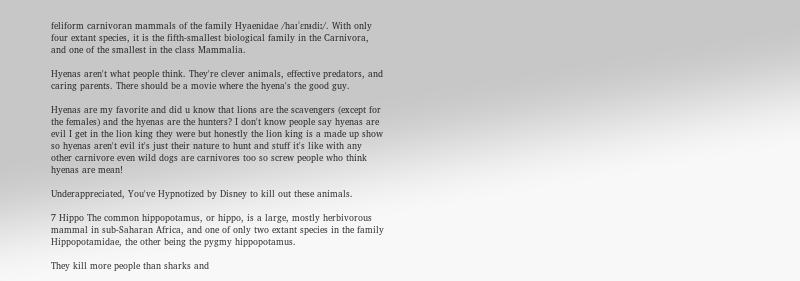feliform carnivoran mammals of the family Hyaenidae /haɪˈɛnᵻdiː/. With only four extant species, it is the fifth-smallest biological family in the Carnivora, and one of the smallest in the class Mammalia.

Hyenas aren't what people think. They're clever animals, effective predators, and caring parents. There should be a movie where the hyena's the good guy.

Hyenas are my favorite and did u know that lions are the scavengers (except for the females) and the hyenas are the hunters? I don't know people say hyenas are evil I get in the lion king they were but honestly the lion king is a made up show so hyenas aren't evil it's just their nature to hunt and stuff it's like with any other carnivore even wild dogs are carnivores too so screw people who think hyenas are mean!

Underappreciated, You've Hypnotized by Disney to kill out these animals.

7 Hippo The common hippopotamus, or hippo, is a large, mostly herbivorous mammal in sub-Saharan Africa, and one of only two extant species in the family Hippopotamidae, the other being the pygmy hippopotamus.

They kill more people than sharks and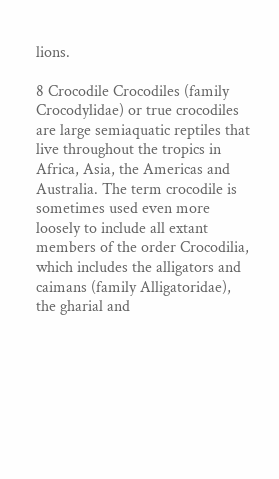lions.

8 Crocodile Crocodiles (family Crocodylidae) or true crocodiles are large semiaquatic reptiles that live throughout the tropics in Africa, Asia, the Americas and Australia. The term crocodile is sometimes used even more loosely to include all extant members of the order Crocodilia, which includes the alligators and caimans (family Alligatoridae), the gharial and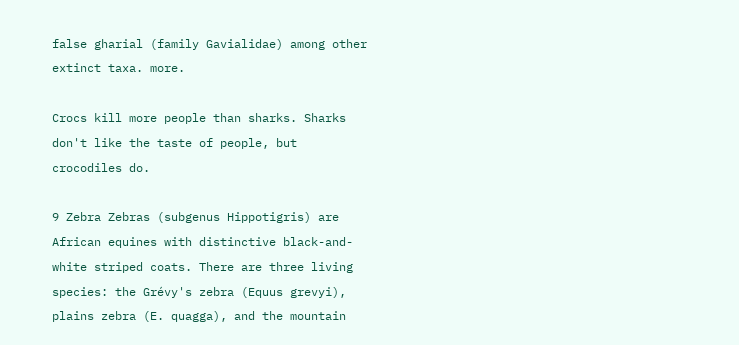false gharial (family Gavialidae) among other extinct taxa. more.

Crocs kill more people than sharks. Sharks don't like the taste of people, but crocodiles do.

9 Zebra Zebras (subgenus Hippotigris) are African equines with distinctive black-and-white striped coats. There are three living species: the Grévy's zebra (Equus grevyi), plains zebra (E. quagga), and the mountain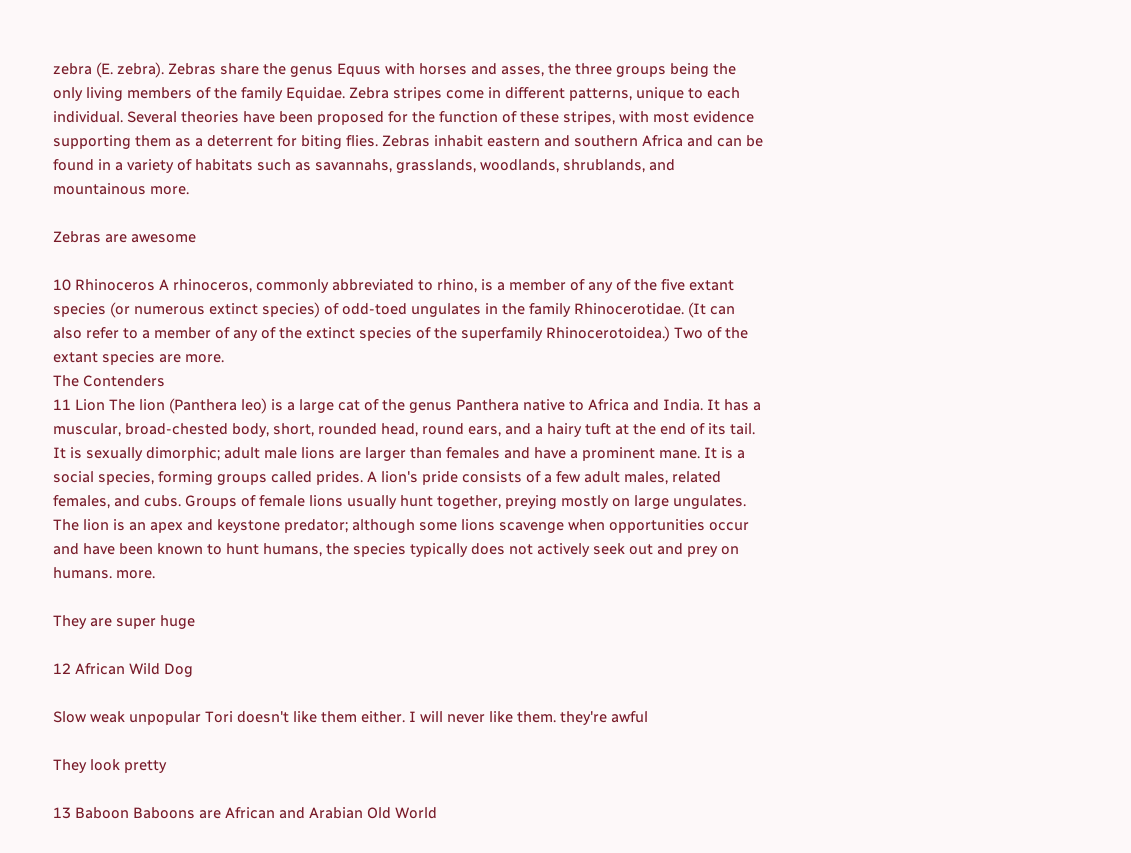zebra (E. zebra). Zebras share the genus Equus with horses and asses, the three groups being the only living members of the family Equidae. Zebra stripes come in different patterns, unique to each individual. Several theories have been proposed for the function of these stripes, with most evidence supporting them as a deterrent for biting flies. Zebras inhabit eastern and southern Africa and can be found in a variety of habitats such as savannahs, grasslands, woodlands, shrublands, and mountainous more.

Zebras are awesome

10 Rhinoceros A rhinoceros, commonly abbreviated to rhino, is a member of any of the five extant species (or numerous extinct species) of odd-toed ungulates in the family Rhinocerotidae. (It can also refer to a member of any of the extinct species of the superfamily Rhinocerotoidea.) Two of the extant species are more.
The Contenders
11 Lion The lion (Panthera leo) is a large cat of the genus Panthera native to Africa and India. It has a muscular, broad-chested body, short, rounded head, round ears, and a hairy tuft at the end of its tail. It is sexually dimorphic; adult male lions are larger than females and have a prominent mane. It is a social species, forming groups called prides. A lion's pride consists of a few adult males, related females, and cubs. Groups of female lions usually hunt together, preying mostly on large ungulates. The lion is an apex and keystone predator; although some lions scavenge when opportunities occur and have been known to hunt humans, the species typically does not actively seek out and prey on humans. more.

They are super huge

12 African Wild Dog

Slow weak unpopular Tori doesn't like them either. I will never like them. they're awful

They look pretty

13 Baboon Baboons are African and Arabian Old World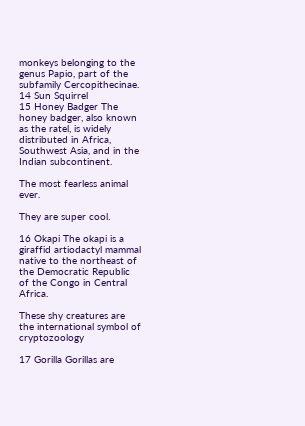monkeys belonging to the genus Papio, part of the subfamily Cercopithecinae.
14 Sun Squirrel
15 Honey Badger The honey badger, also known as the ratel, is widely distributed in Africa, Southwest Asia, and in the Indian subcontinent.

The most fearless animal ever.

They are super cool.

16 Okapi The okapi is a giraffid artiodactyl mammal native to the northeast of the Democratic Republic of the Congo in Central Africa.

These shy creatures are the international symbol of cryptozoology

17 Gorilla Gorillas are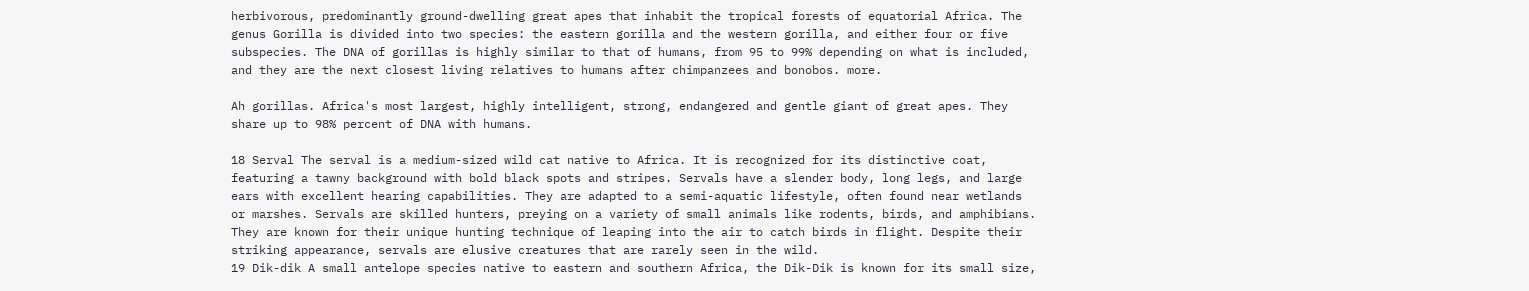herbivorous, predominantly ground-dwelling great apes that inhabit the tropical forests of equatorial Africa. The genus Gorilla is divided into two species: the eastern gorilla and the western gorilla, and either four or five subspecies. The DNA of gorillas is highly similar to that of humans, from 95 to 99% depending on what is included, and they are the next closest living relatives to humans after chimpanzees and bonobos. more.

Ah gorillas. Africa's most largest, highly intelligent, strong, endangered and gentle giant of great apes. They share up to 98% percent of DNA with humans.

18 Serval The serval is a medium-sized wild cat native to Africa. It is recognized for its distinctive coat, featuring a tawny background with bold black spots and stripes. Servals have a slender body, long legs, and large ears with excellent hearing capabilities. They are adapted to a semi-aquatic lifestyle, often found near wetlands or marshes. Servals are skilled hunters, preying on a variety of small animals like rodents, birds, and amphibians. They are known for their unique hunting technique of leaping into the air to catch birds in flight. Despite their striking appearance, servals are elusive creatures that are rarely seen in the wild.
19 Dik-dik A small antelope species native to eastern and southern Africa, the Dik-Dik is known for its small size,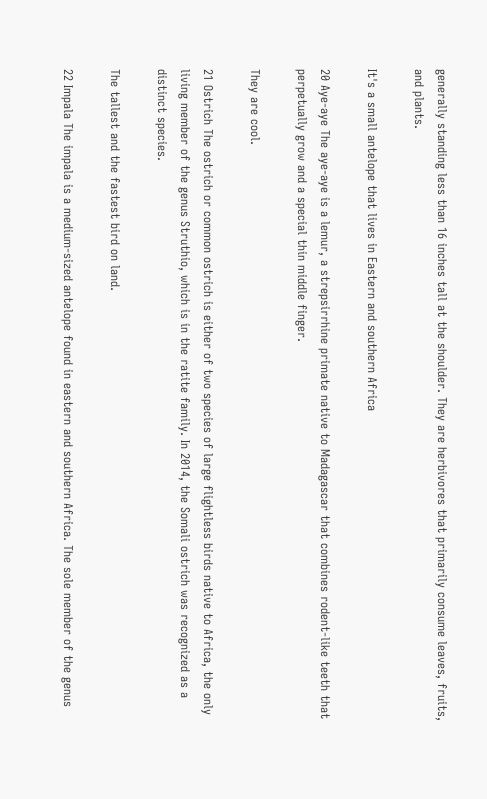generally standing less than 16 inches tall at the shoulder. They are herbivores that primarily consume leaves, fruits, and plants.

It's a small antelope that lives in Eastern and southern Africa

20 Aye-aye The aye-aye is a lemur, a strepsirrhine primate native to Madagascar that combines rodent-like teeth that perpetually grow and a special thin middle finger.

They are cool.

21 Ostrich The ostrich or common ostrich is either of two species of large flightless birds native to Africa, the only living member of the genus Struthio, which is in the ratite family. In 2014, the Somali ostrich was recognized as a distinct species.

The tallest and the fastest bird on land.

22 Impala The impala is a medium-sized antelope found in eastern and southern Africa. The sole member of the genus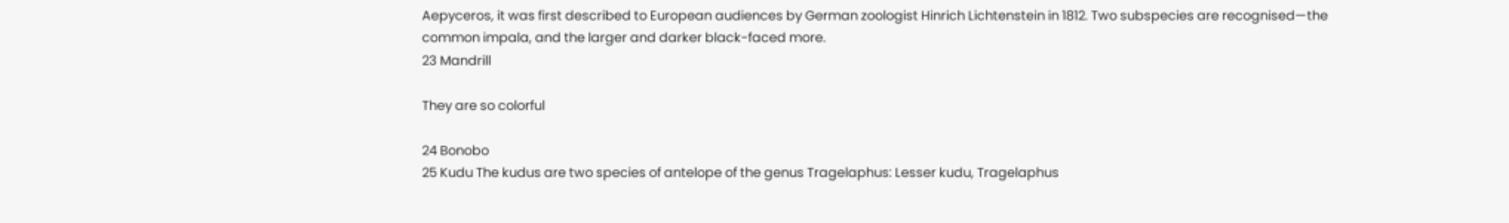Aepyceros, it was first described to European audiences by German zoologist Hinrich Lichtenstein in 1812. Two subspecies are recognised—the common impala, and the larger and darker black-faced more.
23 Mandrill

They are so colorful

24 Bonobo
25 Kudu The kudus are two species of antelope of the genus Tragelaphus: Lesser kudu, Tragelaphus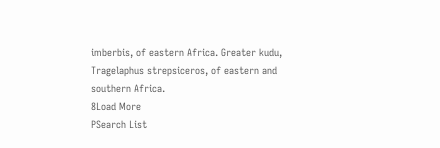imberbis, of eastern Africa. Greater kudu, Tragelaphus strepsiceros, of eastern and southern Africa.
8Load More
PSearch List